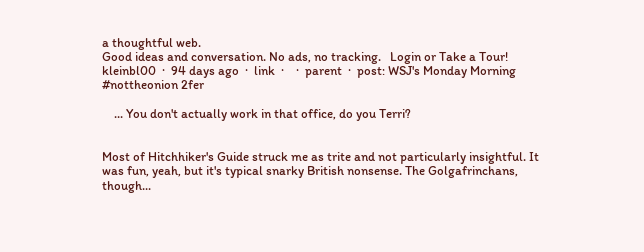a thoughtful web.
Good ideas and conversation. No ads, no tracking.   Login or Take a Tour!
kleinbl00  ·  94 days ago  ·  link  ·    ·  parent  ·  post: WSJ's Monday Morning #nottheonion 2fer

    ... You don't actually work in that office, do you Terri?


Most of Hitchhiker's Guide struck me as trite and not particularly insightful. It was fun, yeah, but it's typical snarky British nonsense. The Golgafrinchans, though...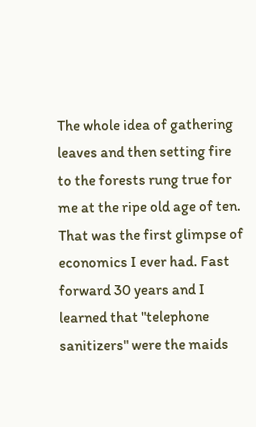The whole idea of gathering leaves and then setting fire to the forests rung true for me at the ripe old age of ten. That was the first glimpse of economics I ever had. Fast forward 30 years and I learned that "telephone sanitizers" were the maids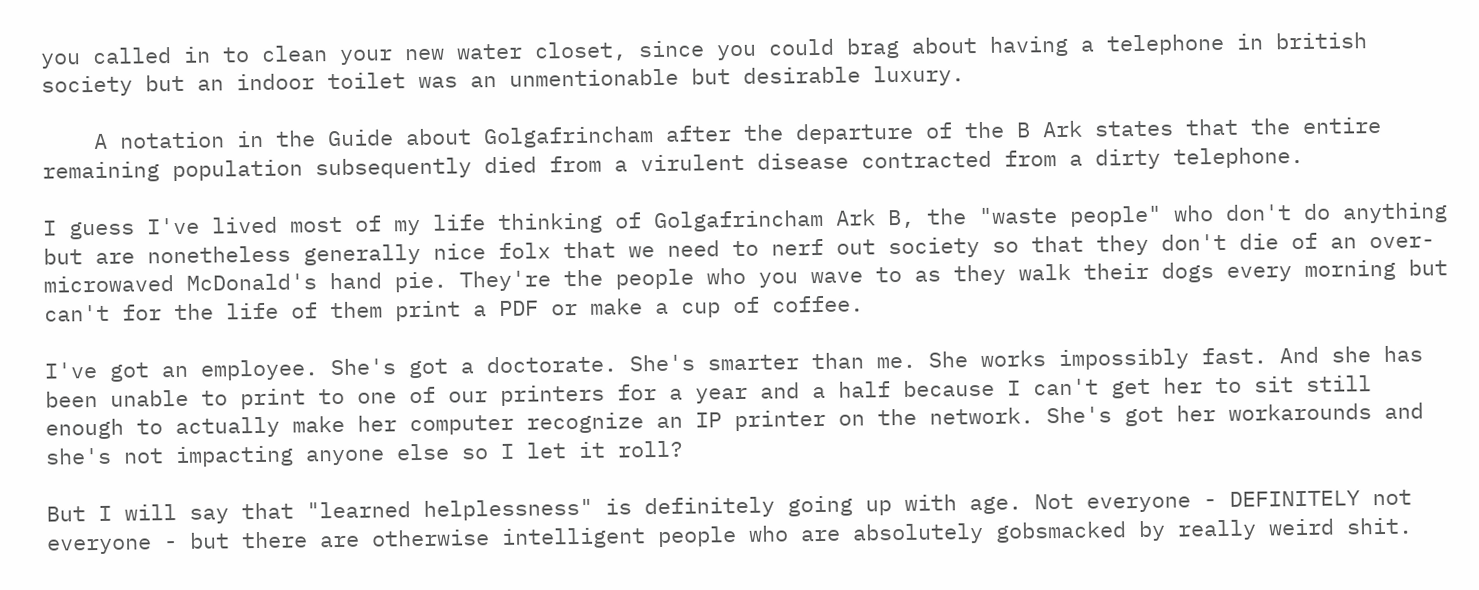you called in to clean your new water closet, since you could brag about having a telephone in british society but an indoor toilet was an unmentionable but desirable luxury.

    A notation in the Guide about Golgafrincham after the departure of the B Ark states that the entire remaining population subsequently died from a virulent disease contracted from a dirty telephone.

I guess I've lived most of my life thinking of Golgafrincham Ark B, the "waste people" who don't do anything but are nonetheless generally nice folx that we need to nerf out society so that they don't die of an over-microwaved McDonald's hand pie. They're the people who you wave to as they walk their dogs every morning but can't for the life of them print a PDF or make a cup of coffee.

I've got an employee. She's got a doctorate. She's smarter than me. She works impossibly fast. And she has been unable to print to one of our printers for a year and a half because I can't get her to sit still enough to actually make her computer recognize an IP printer on the network. She's got her workarounds and she's not impacting anyone else so I let it roll?

But I will say that "learned helplessness" is definitely going up with age. Not everyone - DEFINITELY not everyone - but there are otherwise intelligent people who are absolutely gobsmacked by really weird shit.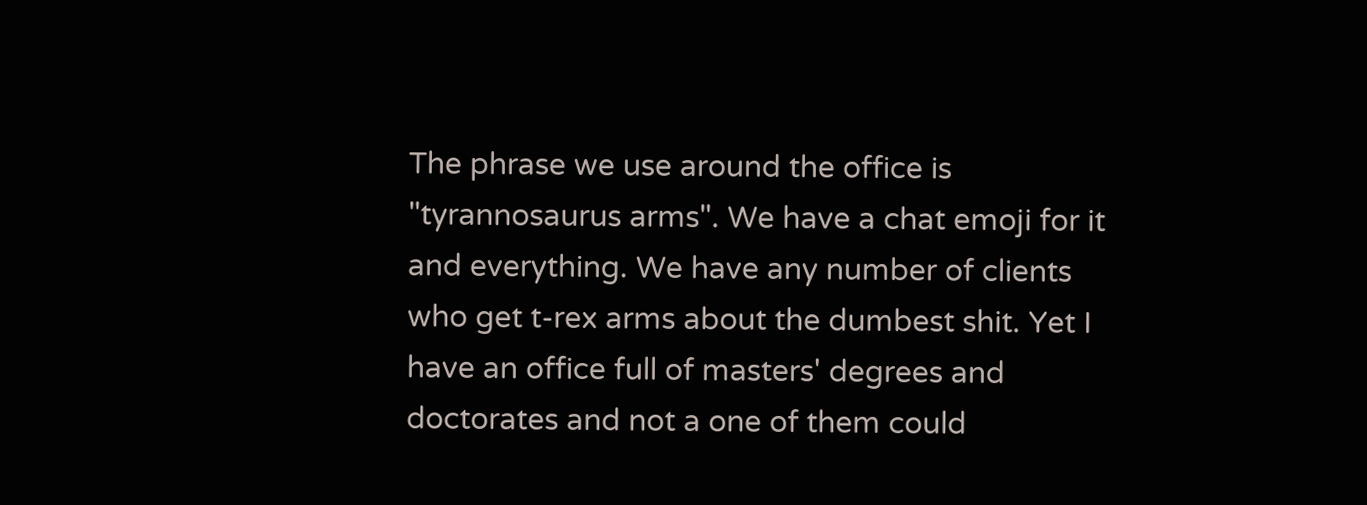The phrase we use around the office is "tyrannosaurus arms". We have a chat emoji for it and everything. We have any number of clients who get t-rex arms about the dumbest shit. Yet I have an office full of masters' degrees and doctorates and not a one of them could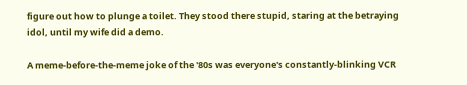figure out how to plunge a toilet. They stood there stupid, staring at the betraying idol, until my wife did a demo.

A meme-before-the-meme joke of the '80s was everyone's constantly-blinking VCR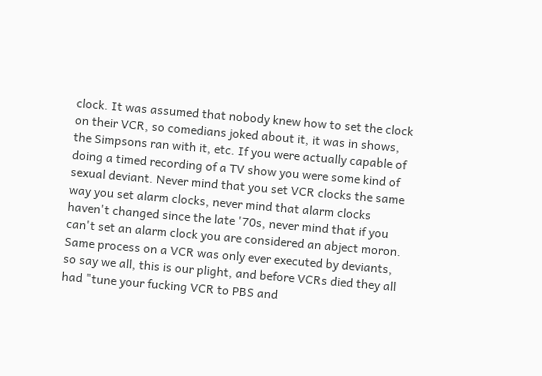clock. It was assumed that nobody knew how to set the clock on their VCR, so comedians joked about it, it was in shows, the Simpsons ran with it, etc. If you were actually capable of doing a timed recording of a TV show you were some kind of sexual deviant. Never mind that you set VCR clocks the same way you set alarm clocks, never mind that alarm clocks haven't changed since the late '70s, never mind that if you can't set an alarm clock you are considered an abject moron. Same process on a VCR was only ever executed by deviants, so say we all, this is our plight, and before VCRs died they all had "tune your fucking VCR to PBS and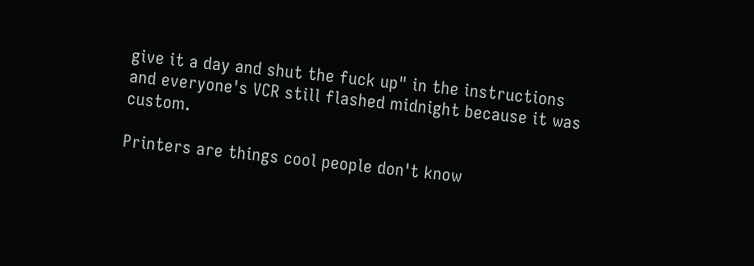give it a day and shut the fuck up" in the instructions and everyone's VCR still flashed midnight because it was custom.

Printers are things cool people don't know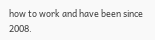how to work and have been since 2008.